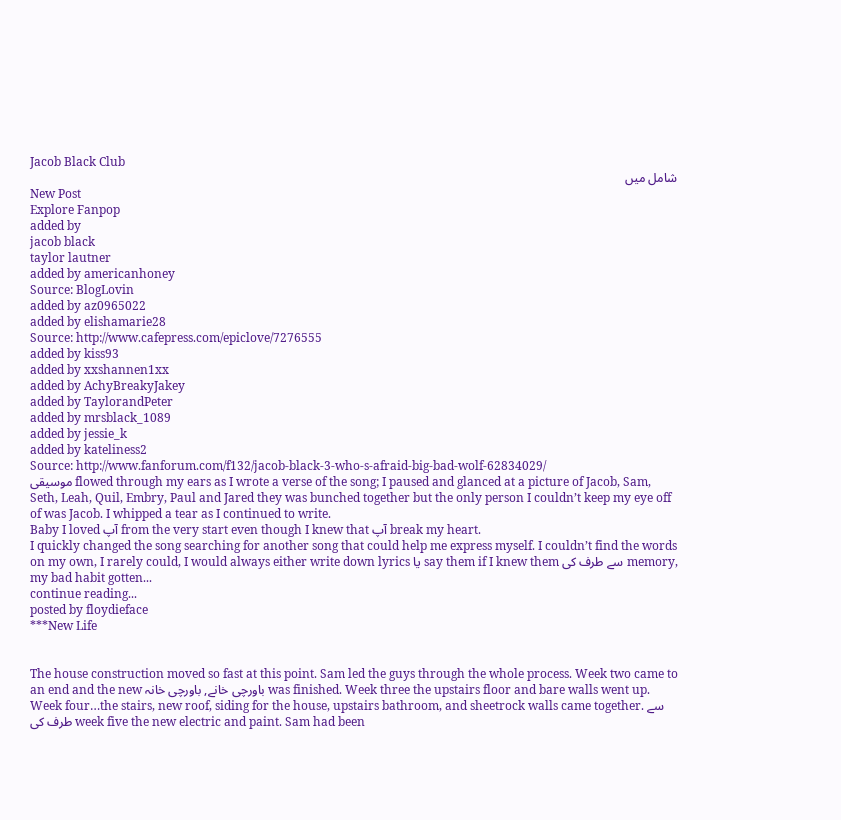Jacob Black Club
شامل میں
New Post
Explore Fanpop
added by
jacob black
taylor lautner
added by americanhoney
Source: BlogLovin
added by az0965022
added by elishamarie28
Source: http://www.cafepress.com/epiclove/7276555
added by kiss93
added by xxshannen1xx
added by AchyBreakyJakey
added by TaylorandPeter
added by mrsblack_1089
added by jessie_k
added by kateliness2
Source: http://www.fanforum.com/f132/jacob-black-3-who-s-afraid-big-bad-wolf-62834029/
موسیقی flowed through my ears as I wrote a verse of the song; I paused and glanced at a picture of Jacob, Sam, Seth, Leah, Quil, Embry, Paul and Jared they was bunched together but the only person I couldn’t keep my eye off of was Jacob. I whipped a tear as I continued to write.
Baby I loved آپ from the very start even though I knew that آپ break my heart.
I quickly changed the song searching for another song that could help me express myself. I couldn’t find the words on my own, I rarely could, I would always either write down lyrics یا say them if I knew them سے طرف کی memory, my bad habit gotten...
continue reading...
posted by floydieface
***New Life


The house construction moved so fast at this point. Sam led the guys through the whole process. Week two came to an end and the new باورچی خانے, باورچی خانہ was finished. Week three the upstairs floor and bare walls went up. Week four…the stairs, new roof, siding for the house, upstairs bathroom, and sheetrock walls came together. سے طرف کی week five the new electric and paint. Sam had been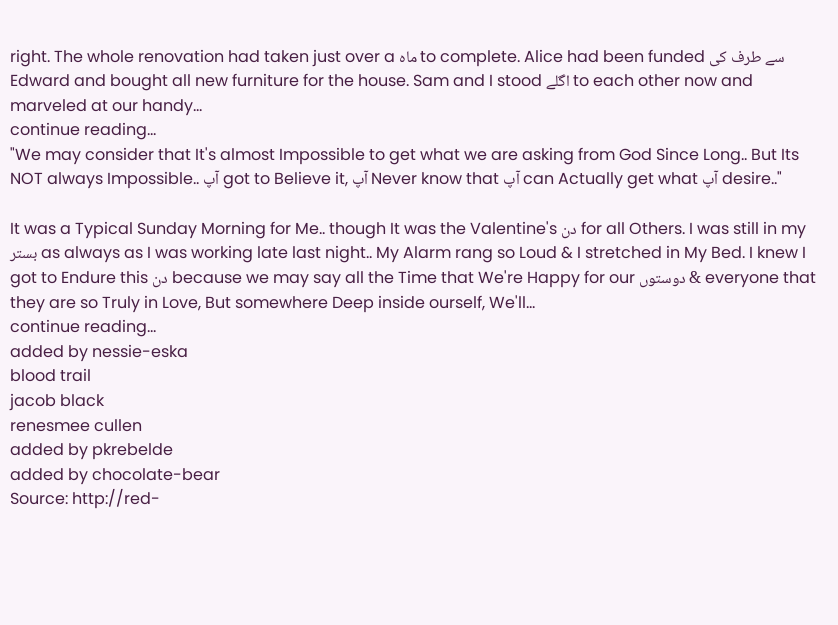right. The whole renovation had taken just over a ماہ to complete. Alice had been funded سے طرف کی Edward and bought all new furniture for the house. Sam and I stood اگلے to each other now and marveled at our handy...
continue reading...
"We may consider that It's almost Impossible to get what we are asking from God Since Long.. But Its NOT always Impossible.. آپ got to Believe it, آپ Never know that آپ can Actually get what آپ desire.."

It was a Typical Sunday Morning for Me.. though It was the Valentine's دن for all Others. I was still in my بستر as always as I was working late last night.. My Alarm rang so Loud & I stretched in My Bed. I knew I got to Endure this دن because we may say all the Time that We're Happy for our دوستوں & everyone that they are so Truly in Love, But somewhere Deep inside ourself, We'll...
continue reading...
added by nessie-eska
blood trail
jacob black
renesmee cullen
added by pkrebelde
added by chocolate-bear
Source: http://red-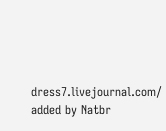dress7.livejournal.com/
added by Natbr